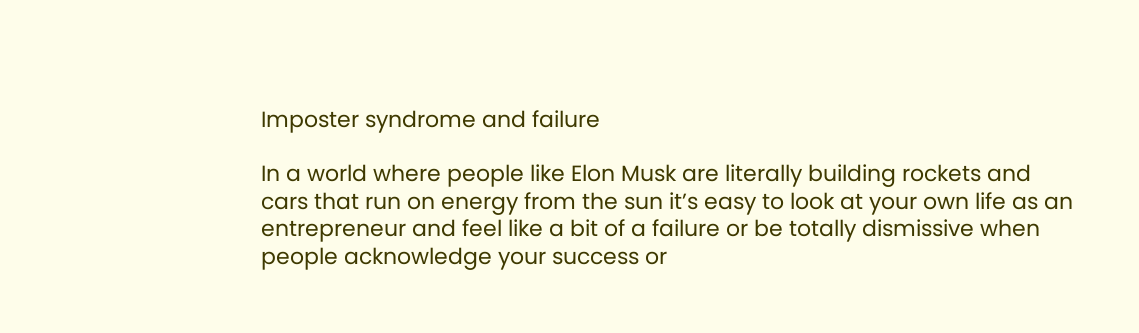Imposter syndrome and failure

In a world where people like Elon Musk are literally building rockets and cars that run on energy from the sun it’s easy to look at your own life as an entrepreneur and feel like a bit of a failure or be totally dismissive when people acknowledge your success or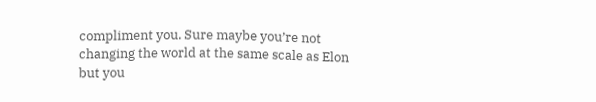compliment you. Sure maybe you’re not changing the world at the same scale as Elon but you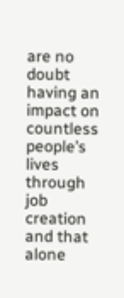are no doubt having an impact on countless people’s lives through job creation and that alone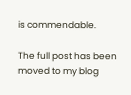is commendable.

The full post has been moved to my blog